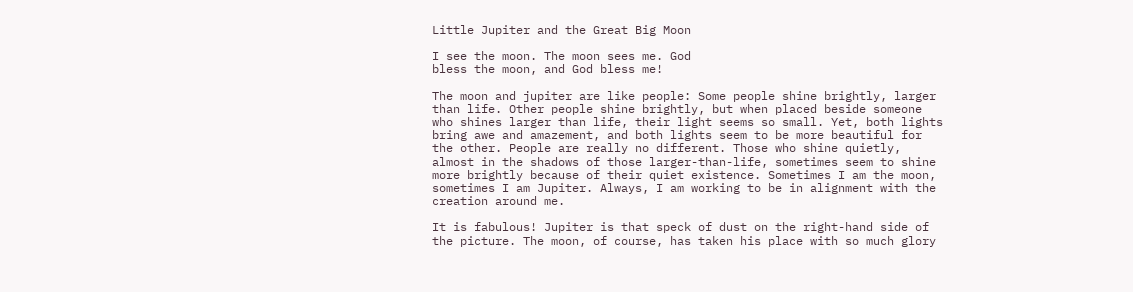Little Jupiter and the Great Big Moon

I see the moon. The moon sees me. God
bless the moon, and God bless me!

The moon and jupiter are like people: Some people shine brightly, larger than life. Other people shine brightly, but when placed beside someone who shines larger than life, their light seems so small. Yet, both lights bring awe and amazement, and both lights seem to be more beautiful for the other. People are really no different. Those who shine quietly, almost in the shadows of those larger-than-life, sometimes seem to shine more brightly because of their quiet existence. Sometimes I am the moon, sometimes I am Jupiter. Always, I am working to be in alignment with the creation around me.

It is fabulous! Jupiter is that speck of dust on the right-hand side of the picture. The moon, of course, has taken his place with so much glory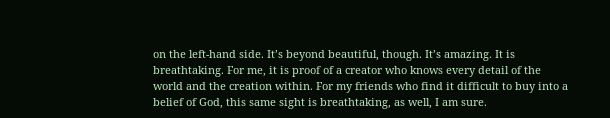on the left-hand side. It’s beyond beautiful, though. It’s amazing. It is breathtaking. For me, it is proof of a creator who knows every detail of the world and the creation within. For my friends who find it difficult to buy into a belief of God, this same sight is breathtaking, as well, I am sure.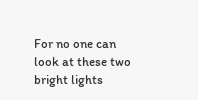For no one can look at these two bright lights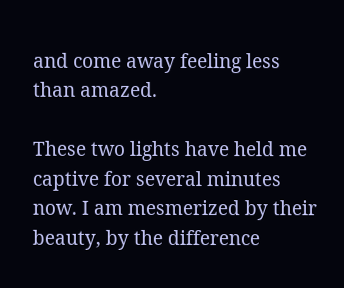and come away feeling less than amazed.

These two lights have held me captive for several minutes now. I am mesmerized by their beauty, by the difference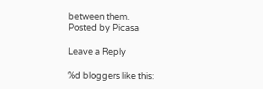between them.
Posted by Picasa

Leave a Reply

%d bloggers like this: